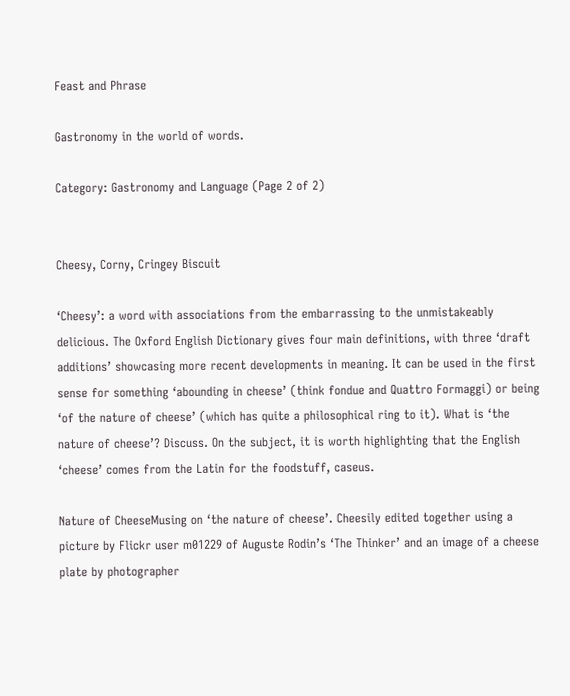Feast and Phrase

Gastronomy in the world of words.

Category: Gastronomy and Language (Page 2 of 2)


Cheesy, Corny, Cringey Biscuit

‘Cheesy’: a word with associations from the embarrassing to the unmistakeably delicious. The Oxford English Dictionary gives four main definitions, with three ‘draft additions’ showcasing more recent developments in meaning. It can be used in the first sense for something ‘abounding in cheese’ (think fondue and Quattro Formaggi) or being ‘of the nature of cheese’ (which has quite a philosophical ring to it). What is ‘the nature of cheese’? Discuss. On the subject, it is worth highlighting that the English ‘cheese’ comes from the Latin for the foodstuff, caseus.

Nature of CheeseMusing on ‘the nature of cheese’. Cheesily edited together using a picture by Flickr user m01229 of Auguste Rodin’s ‘The Thinker’ and an image of a cheese plate by photographer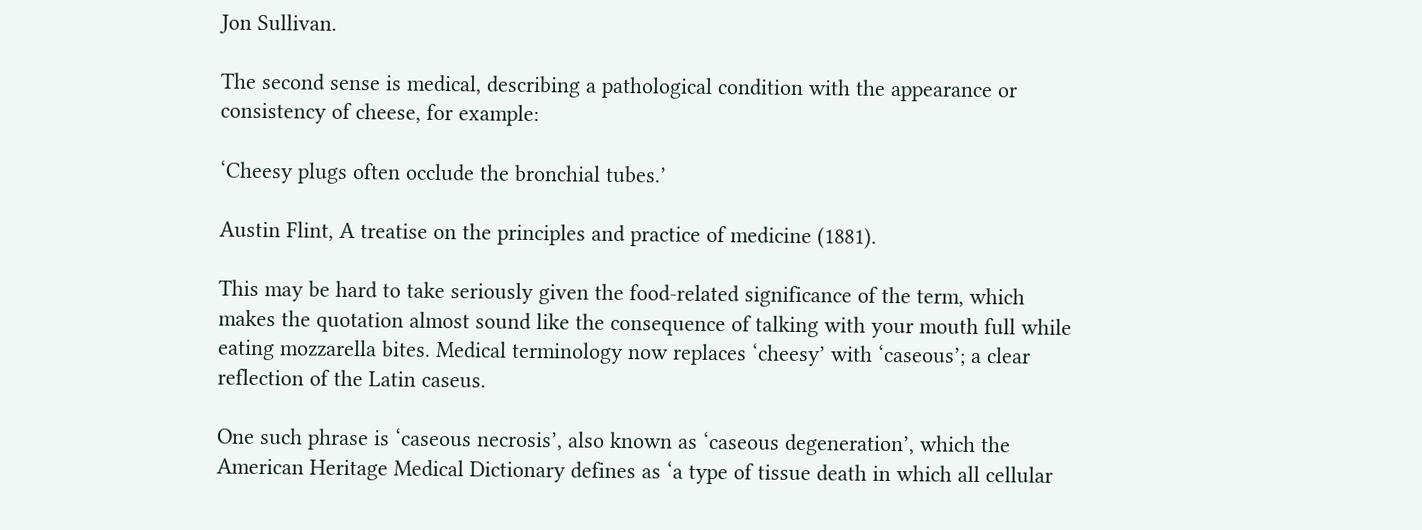Jon Sullivan.

The second sense is medical, describing a pathological condition with the appearance or consistency of cheese, for example:

‘Cheesy plugs often occlude the bronchial tubes.’

Austin Flint, A treatise on the principles and practice of medicine (1881).

This may be hard to take seriously given the food-related significance of the term, which makes the quotation almost sound like the consequence of talking with your mouth full while eating mozzarella bites. Medical terminology now replaces ‘cheesy’ with ‘caseous’; a clear reflection of the Latin caseus.

One such phrase is ‘caseous necrosis’, also known as ‘caseous degeneration’, which the American Heritage Medical Dictionary defines as ‘a type of tissue death in which all cellular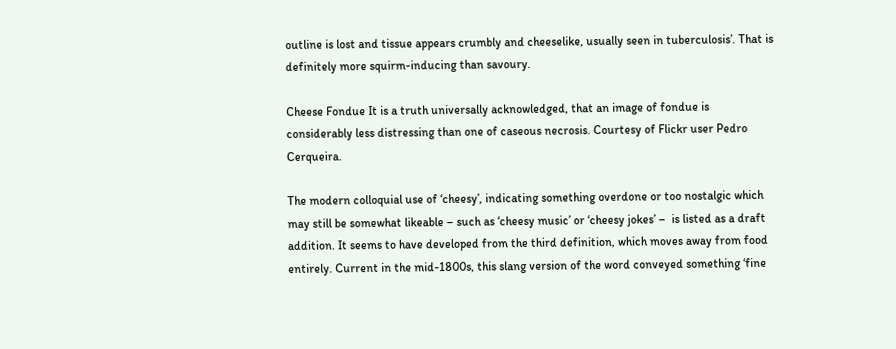outline is lost and tissue appears crumbly and cheeselike, usually seen in tuberculosis’. That is definitely more squirm-inducing than savoury.

Cheese Fondue It is a truth universally acknowledged, that an image of fondue is considerably less distressing than one of caseous necrosis. Courtesy of Flickr user Pedro Cerqueira.

The modern colloquial use of ‘cheesy’, indicating something overdone or too nostalgic which may still be somewhat likeable – such as ‘cheesy music’ or ‘cheesy jokes’ –  is listed as a draft addition. It seems to have developed from the third definition, which moves away from food entirely. Current in the mid-1800s, this slang version of the word conveyed something ‘fine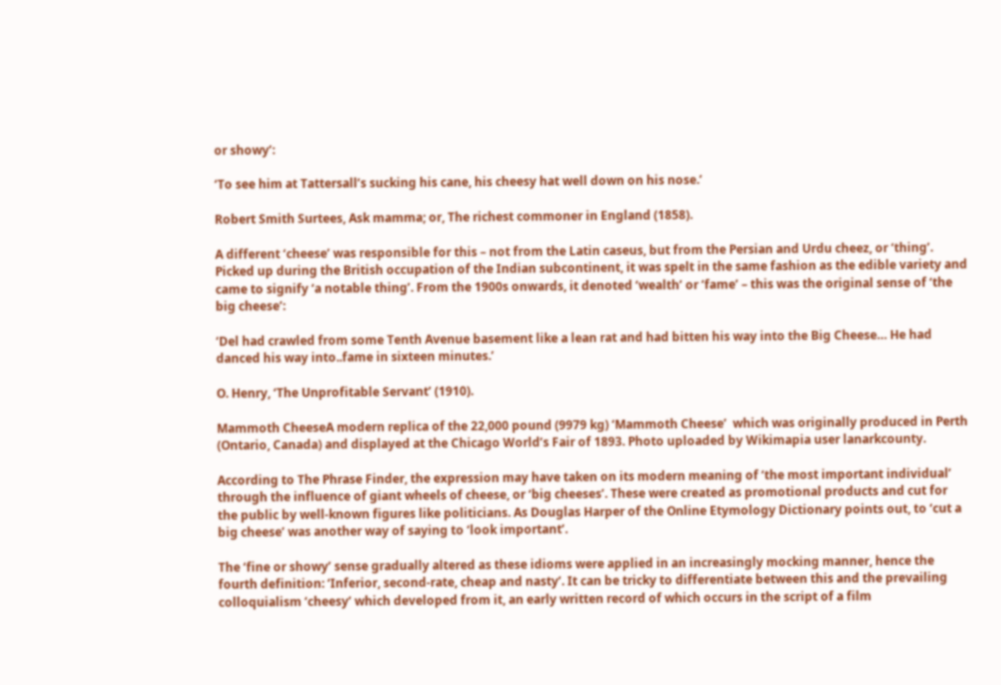or showy’:

‘To see him at Tattersall’s sucking his cane, his cheesy hat well down on his nose.’

Robert Smith Surtees, Ask mamma; or, The richest commoner in England (1858).

A different ‘cheese’ was responsible for this – not from the Latin caseus, but from the Persian and Urdu cheez, or ‘thing’. Picked up during the British occupation of the Indian subcontinent, it was spelt in the same fashion as the edible variety and came to signify ‘a notable thing’. From the 1900s onwards, it denoted ‘wealth’ or ‘fame’ – this was the original sense of ‘the big cheese’:

‘Del had crawled from some Tenth Avenue basement like a lean rat and had bitten his way into the Big Cheese… He had danced his way into..fame in sixteen minutes.’

O. Henry, ‘The Unprofitable Servant’ (1910).

Mammoth CheeseA modern replica of the 22,000 pound (9979 kg) ‘Mammoth Cheese’  which was originally produced in Perth (Ontario, Canada) and displayed at the Chicago World’s Fair of 1893. Photo uploaded by Wikimapia user lanarkcounty.

According to The Phrase Finder, the expression may have taken on its modern meaning of ‘the most important individual’ through the influence of giant wheels of cheese, or ‘big cheeses’. These were created as promotional products and cut for the public by well-known figures like politicians. As Douglas Harper of the Online Etymology Dictionary points out, to ‘cut a big cheese’ was another way of saying to ‘look important’.

The ‘fine or showy’ sense gradually altered as these idioms were applied in an increasingly mocking manner, hence the fourth definition: ‘Inferior, second-rate, cheap and nasty’. It can be tricky to differentiate between this and the prevailing colloquialism ‘cheesy’ which developed from it, an early written record of which occurs in the script of a film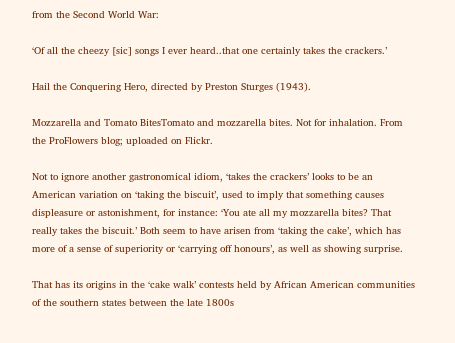from the Second World War:

‘Of all the cheezy [sic] songs I ever heard..that one certainly takes the crackers.’

Hail the Conquering Hero, directed by Preston Sturges (1943).

Mozzarella and Tomato BitesTomato and mozzarella bites. Not for inhalation. From the ProFlowers blog; uploaded on Flickr.

Not to ignore another gastronomical idiom, ‘takes the crackers’ looks to be an American variation on ‘taking the biscuit’, used to imply that something causes displeasure or astonishment, for instance: ‘You ate all my mozzarella bites? That really takes the biscuit.’ Both seem to have arisen from ‘taking the cake’, which has more of a sense of superiority or ‘carrying off honours’, as well as showing surprise.

That has its origins in the ‘cake walk’ contests held by African American communities of the southern states between the late 1800s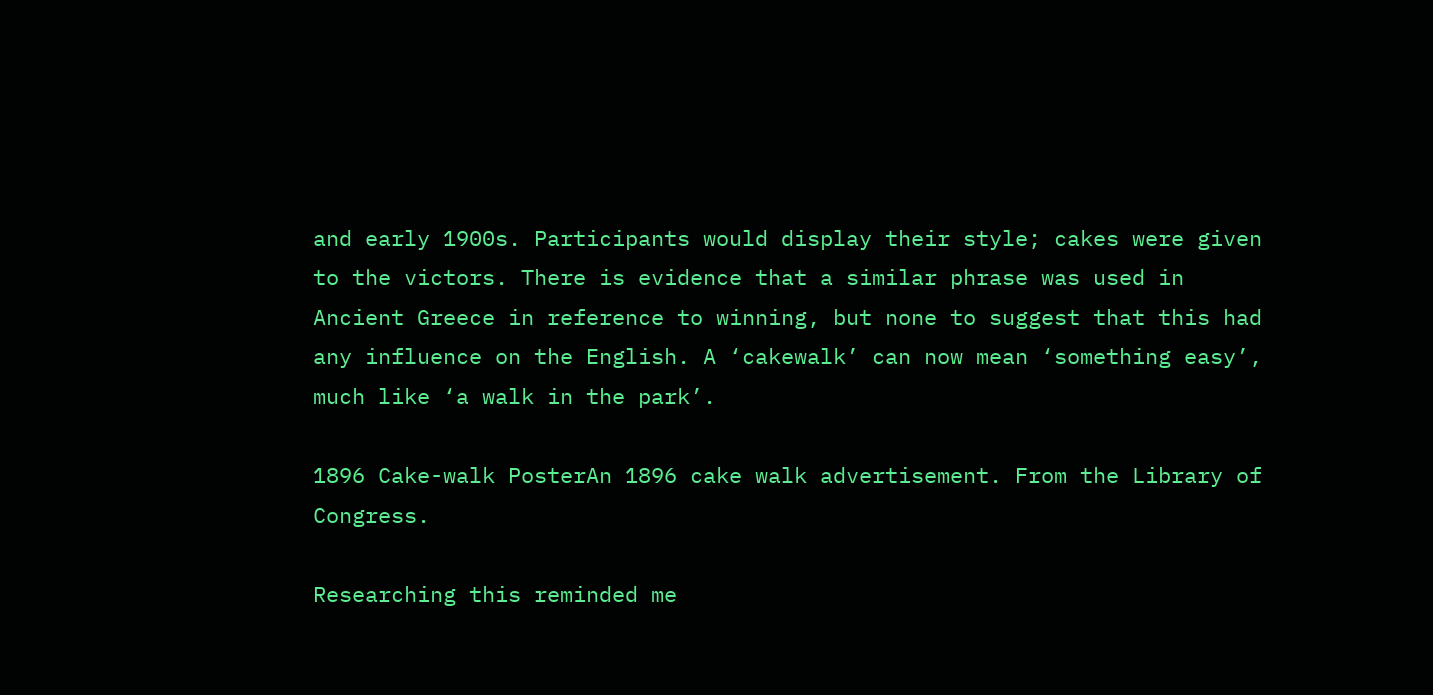and early 1900s. Participants would display their style; cakes were given to the victors. There is evidence that a similar phrase was used in Ancient Greece in reference to winning, but none to suggest that this had any influence on the English. A ‘cakewalk’ can now mean ‘something easy’, much like ‘a walk in the park’.

1896 Cake-walk PosterAn 1896 cake walk advertisement. From the Library of Congress.

Researching this reminded me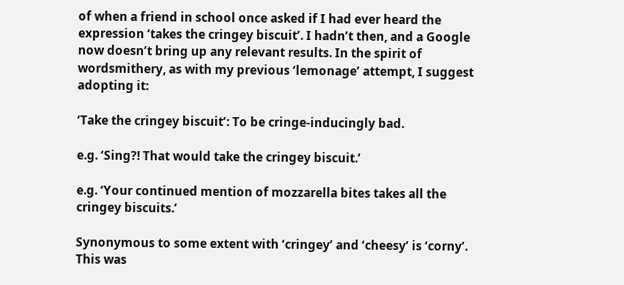of when a friend in school once asked if I had ever heard the expression ‘takes the cringey biscuit’. I hadn’t then, and a Google now doesn’t bring up any relevant results. In the spirit of wordsmithery, as with my previous ‘lemonage’ attempt, I suggest adopting it:

‘Take the cringey biscuit’: To be cringe-inducingly bad.

e.g. ‘Sing?! That would take the cringey biscuit.’

e.g. ‘Your continued mention of mozzarella bites takes all the cringey biscuits.’

Synonymous to some extent with ‘cringey’ and ‘cheesy’ is ‘corny’. This was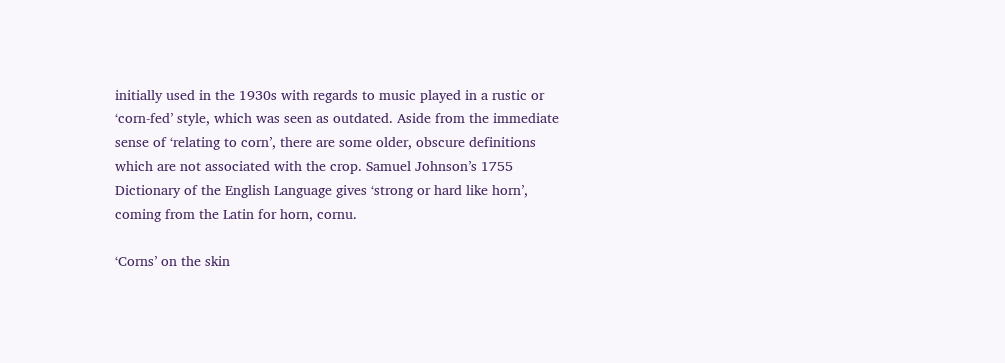initially used in the 1930s with regards to music played in a rustic or ‘corn-fed’ style, which was seen as outdated. Aside from the immediate sense of ‘relating to corn’, there are some older, obscure definitions which are not associated with the crop. Samuel Johnson’s 1755 Dictionary of the English Language gives ‘strong or hard like horn’, coming from the Latin for horn, cornu.

‘Corns’ on the skin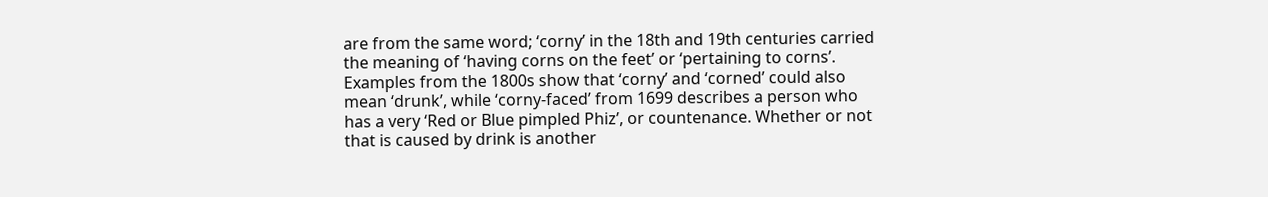are from the same word; ‘corny’ in the 18th and 19th centuries carried the meaning of ‘having corns on the feet’ or ‘pertaining to corns’. Examples from the 1800s show that ‘corny’ and ‘corned’ could also mean ‘drunk’, while ‘corny-faced’ from 1699 describes a person who has a very ‘Red or Blue pimpled Phiz’, or countenance. Whether or not that is caused by drink is another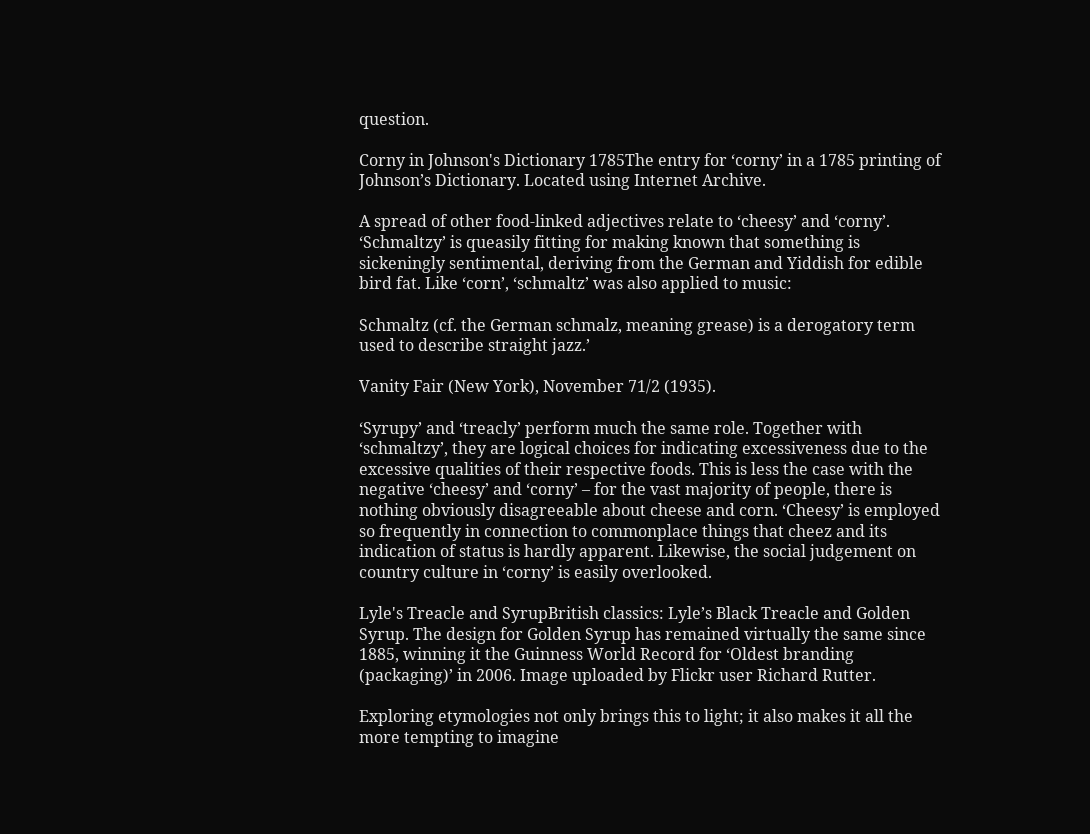question.

Corny in Johnson's Dictionary 1785The entry for ‘corny’ in a 1785 printing of Johnson’s Dictionary. Located using Internet Archive.

A spread of other food-linked adjectives relate to ‘cheesy’ and ‘corny’. ‘Schmaltzy’ is queasily fitting for making known that something is sickeningly sentimental, deriving from the German and Yiddish for edible bird fat. Like ‘corn’, ‘schmaltz’ was also applied to music:

Schmaltz (cf. the German schmalz, meaning grease) is a derogatory term used to describe straight jazz.’

Vanity Fair (New York), November 71/2 (1935).

‘Syrupy’ and ‘treacly’ perform much the same role. Together with ‘schmaltzy’, they are logical choices for indicating excessiveness due to the excessive qualities of their respective foods. This is less the case with the negative ‘cheesy’ and ‘corny’ – for the vast majority of people, there is nothing obviously disagreeable about cheese and corn. ‘Cheesy’ is employed so frequently in connection to commonplace things that cheez and its indication of status is hardly apparent. Likewise, the social judgement on country culture in ‘corny’ is easily overlooked.

Lyle's Treacle and SyrupBritish classics: Lyle’s Black Treacle and Golden Syrup. The design for Golden Syrup has remained virtually the same since 1885, winning it the Guinness World Record for ‘Oldest branding (packaging)’ in 2006. Image uploaded by Flickr user Richard Rutter.

Exploring etymologies not only brings this to light; it also makes it all the more tempting to imagine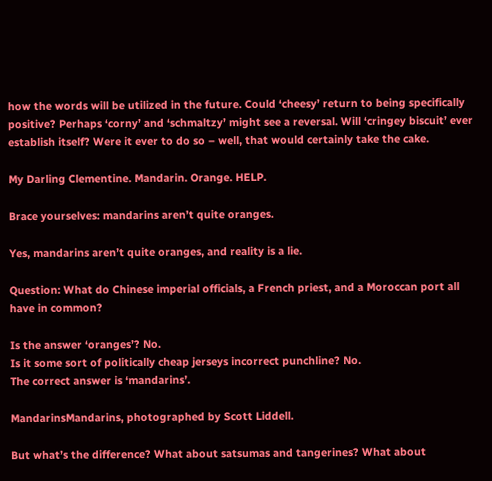how the words will be utilized in the future. Could ‘cheesy’ return to being specifically positive? Perhaps ‘corny’ and ‘schmaltzy’ might see a reversal. Will ‘cringey biscuit’ ever establish itself? Were it ever to do so – well, that would certainly take the cake.

My Darling Clementine. Mandarin. Orange. HELP.

Brace yourselves: mandarins aren’t quite oranges.

Yes, mandarins aren’t quite oranges, and reality is a lie.

Question: What do Chinese imperial officials, a French priest, and a Moroccan port all have in common?

Is the answer ‘oranges’? No.
Is it some sort of politically cheap jerseys incorrect punchline? No.
The correct answer is ‘mandarins’.

MandarinsMandarins, photographed by Scott Liddell.

But what’s the difference? What about satsumas and tangerines? What about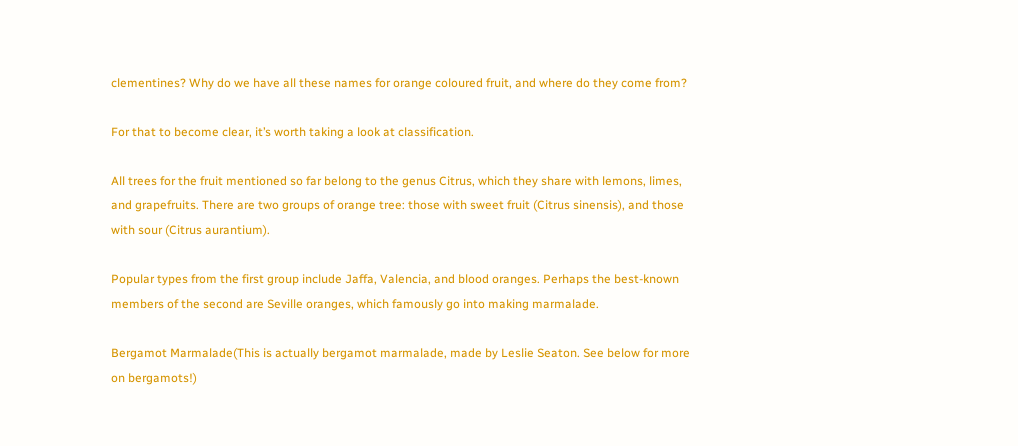clementines? Why do we have all these names for orange coloured fruit, and where do they come from?

For that to become clear, it’s worth taking a look at classification.

All trees for the fruit mentioned so far belong to the genus Citrus, which they share with lemons, limes, and grapefruits. There are two groups of orange tree: those with sweet fruit (Citrus sinensis), and those with sour (Citrus aurantium).

Popular types from the first group include Jaffa, Valencia, and blood oranges. Perhaps the best-known members of the second are Seville oranges, which famously go into making marmalade.

Bergamot Marmalade(This is actually bergamot marmalade, made by Leslie Seaton. See below for more on bergamots!)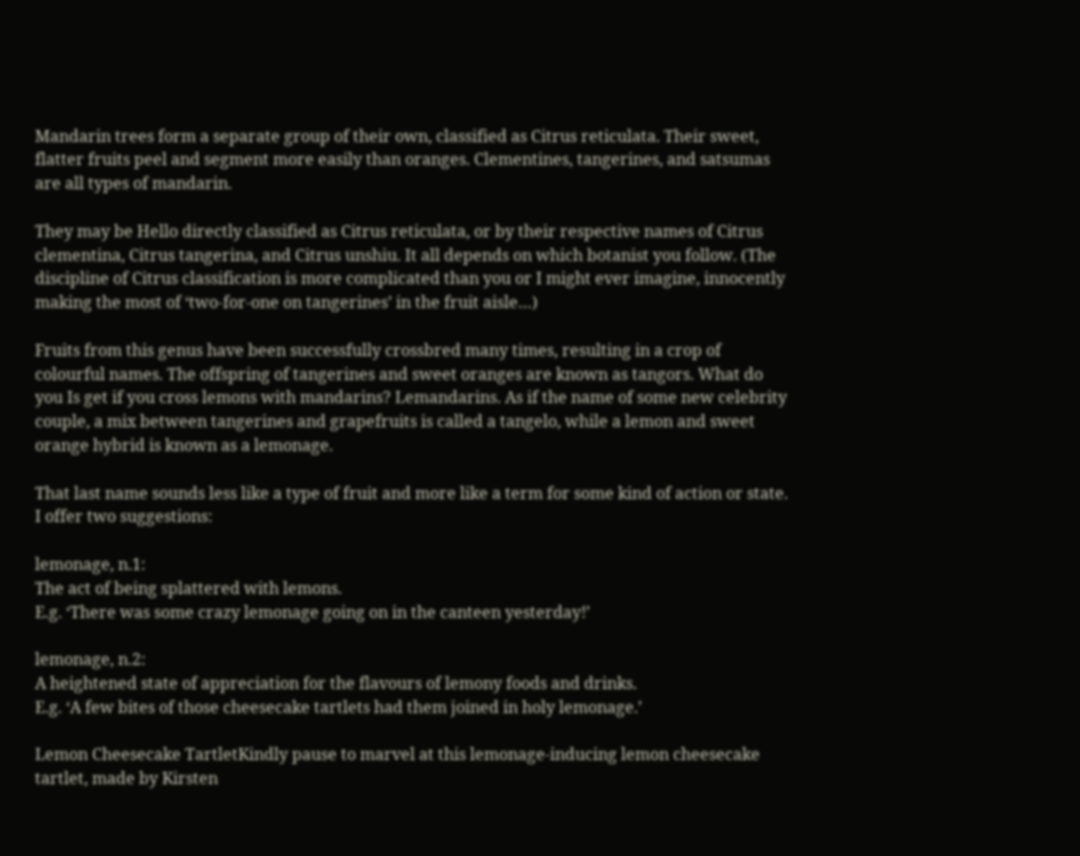Mandarin trees form a separate group of their own, classified as Citrus reticulata. Their sweet, flatter fruits peel and segment more easily than oranges. Clementines, tangerines, and satsumas are all types of mandarin.

They may be Hello directly classified as Citrus reticulata, or by their respective names of Citrus clementina, Citrus tangerina, and Citrus unshiu. It all depends on which botanist you follow. (The discipline of Citrus classification is more complicated than you or I might ever imagine, innocently making the most of ‘two-for-one on tangerines’ in the fruit aisle…)

Fruits from this genus have been successfully crossbred many times, resulting in a crop of colourful names. The offspring of tangerines and sweet oranges are known as tangors. What do you Is get if you cross lemons with mandarins? Lemandarins. As if the name of some new celebrity couple, a mix between tangerines and grapefruits is called a tangelo, while a lemon and sweet orange hybrid is known as a lemonage.

That last name sounds less like a type of fruit and more like a term for some kind of action or state. I offer two suggestions:

lemonage, n.1:
The act of being splattered with lemons.
E.g. ‘There was some crazy lemonage going on in the canteen yesterday!’

lemonage, n.2:
A heightened state of appreciation for the flavours of lemony foods and drinks.
E.g. ‘A few bites of those cheesecake tartlets had them joined in holy lemonage.’

Lemon Cheesecake TartletKindly pause to marvel at this lemonage-inducing lemon cheesecake tartlet, made by Kirsten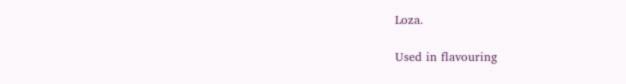Loza.

Used in flavouring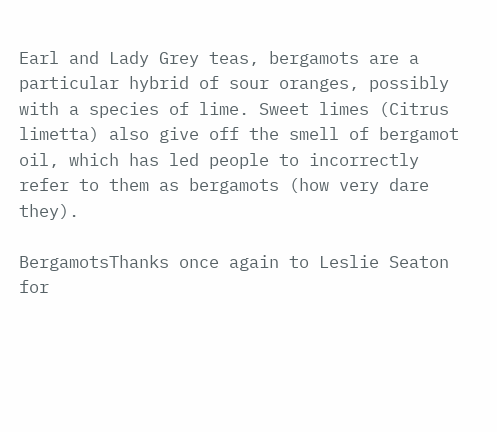Earl and Lady Grey teas, bergamots are a particular hybrid of sour oranges, possibly with a species of lime. Sweet limes (Citrus limetta) also give off the smell of bergamot oil, which has led people to incorrectly refer to them as bergamots (how very dare they).

BergamotsThanks once again to Leslie Seaton for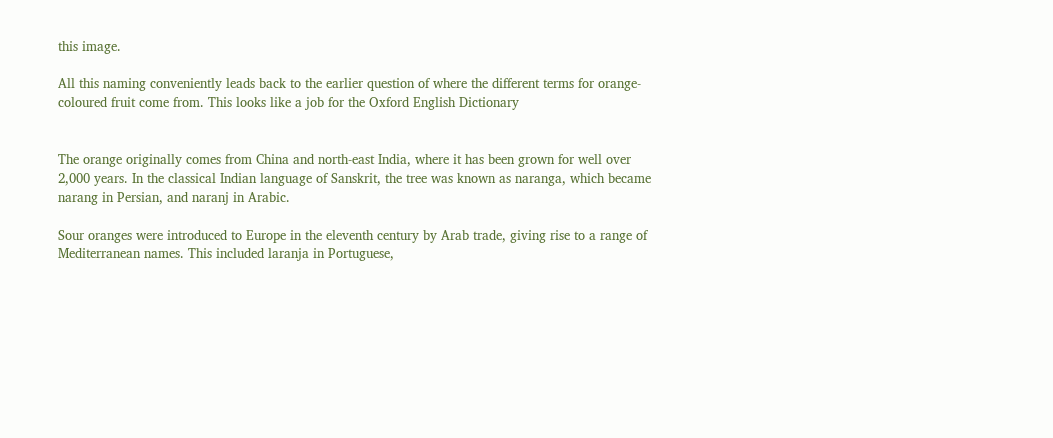this image.

All this naming conveniently leads back to the earlier question of where the different terms for orange-coloured fruit come from. This looks like a job for the Oxford English Dictionary


The orange originally comes from China and north-east India, where it has been grown for well over 2,000 years. In the classical Indian language of Sanskrit, the tree was known as naranga, which became narang in Persian, and naranj in Arabic.

Sour oranges were introduced to Europe in the eleventh century by Arab trade, giving rise to a range of Mediterranean names. This included laranja in Portuguese,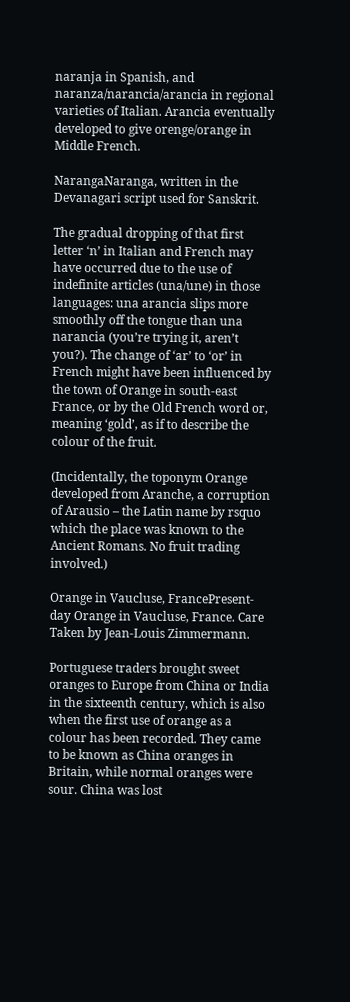naranja in Spanish, and naranza/narancia/arancia in regional varieties of Italian. Arancia eventually developed to give orenge/orange in Middle French.

NarangaNaranga, written in the Devanagari script used for Sanskrit.

The gradual dropping of that first letter ‘n’ in Italian and French may have occurred due to the use of indefinite articles (una/une) in those languages: una arancia slips more smoothly off the tongue than una narancia (you’re trying it, aren’t you?). The change of ‘ar’ to ‘or’ in French might have been influenced by the town of Orange in south-east France, or by the Old French word or, meaning ‘gold’, as if to describe the colour of the fruit.

(Incidentally, the toponym Orange developed from Aranche, a corruption of Arausio – the Latin name by rsquo which the place was known to the Ancient Romans. No fruit trading involved.)

Orange in Vaucluse, FrancePresent-day Orange in Vaucluse, France. Care Taken by Jean-Louis Zimmermann.

Portuguese traders brought sweet oranges to Europe from China or India in the sixteenth century, which is also when the first use of orange as a colour has been recorded. They came to be known as China oranges in Britain, while normal oranges were sour. China was lost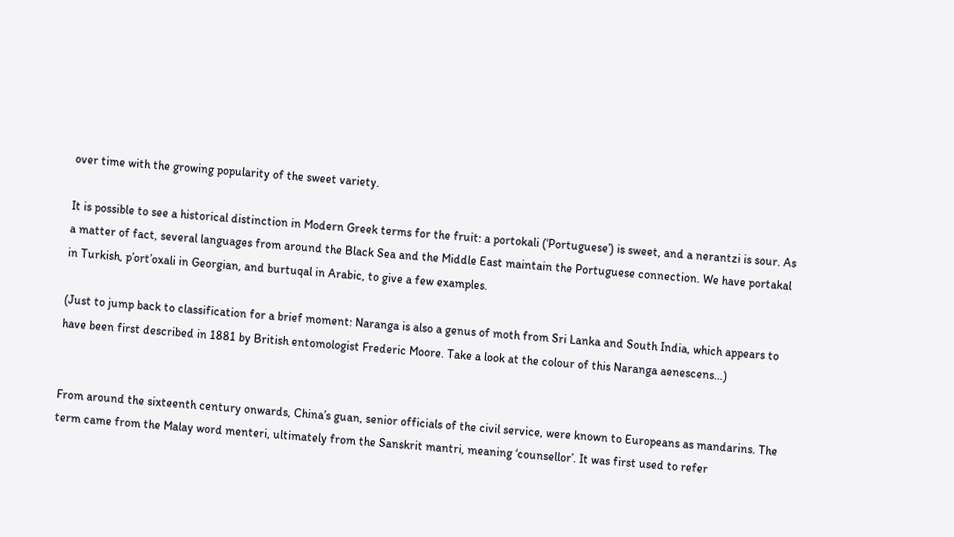over time with the growing popularity of the sweet variety.

It is possible to see a historical distinction in Modern Greek terms for the fruit: a portokali (‘Portuguese’) is sweet, and a nerantzi is sour. As a matter of fact, several languages from around the Black Sea and the Middle East maintain the Portuguese connection. We have portakal in Turkish, p’ort’oxali in Georgian, and burtuqal in Arabic, to give a few examples.

(Just to jump back to classification for a brief moment: Naranga is also a genus of moth from Sri Lanka and South India, which appears to have been first described in 1881 by British entomologist Frederic Moore. Take a look at the colour of this Naranga aenescens…)


From around the sixteenth century onwards, China’s guan, senior officials of the civil service, were known to Europeans as mandarins. The term came from the Malay word menteri, ultimately from the Sanskrit mantri, meaning ‘counsellor’. It was first used to refer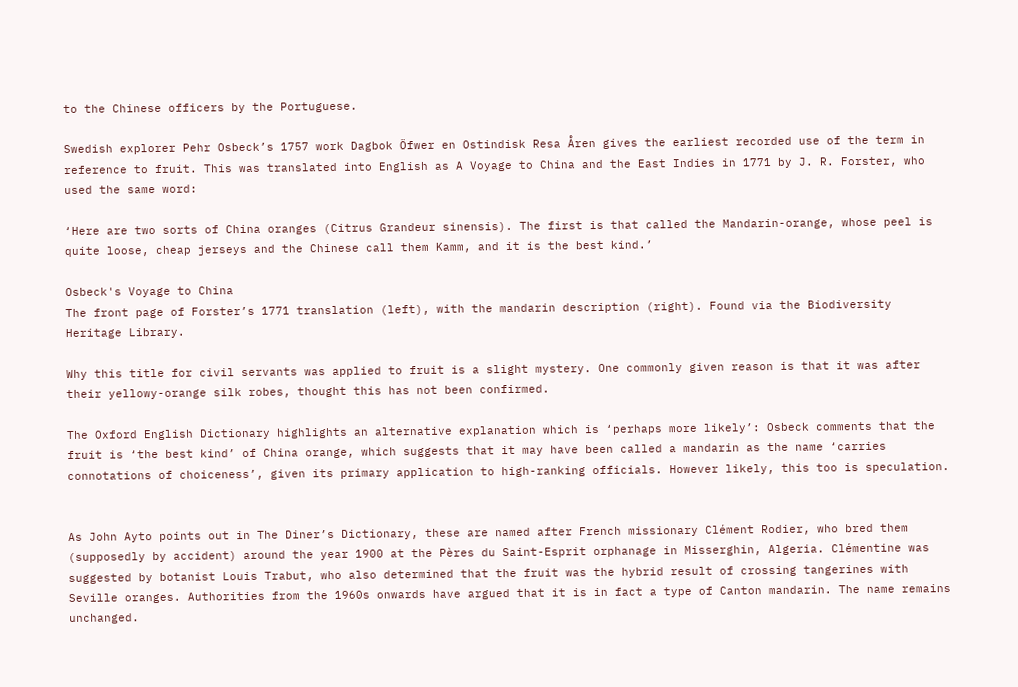to the Chinese officers by the Portuguese.

Swedish explorer Pehr Osbeck’s 1757 work Dagbok Öfwer en Ostindisk Resa Åren gives the earliest recorded use of the term in reference to fruit. This was translated into English as A Voyage to China and the East Indies in 1771 by J. R. Forster, who used the same word:

‘Here are two sorts of China oranges (Citrus Grandeur sinensis). The first is that called the Mandarin-orange, whose peel is quite loose, cheap jerseys and the Chinese call them Kamm, and it is the best kind.’

Osbeck's Voyage to China
The front page of Forster’s 1771 translation (left), with the mandarin description (right). Found via the Biodiversity Heritage Library.

Why this title for civil servants was applied to fruit is a slight mystery. One commonly given reason is that it was after their yellowy-orange silk robes, thought this has not been confirmed.

The Oxford English Dictionary highlights an alternative explanation which is ‘perhaps more likely’: Osbeck comments that the fruit is ‘the best kind’ of China orange, which suggests that it may have been called a mandarin as the name ‘carries connotations of choiceness’, given its primary application to high-ranking officials. However likely, this too is speculation.


As John Ayto points out in The Diner’s Dictionary, these are named after French missionary Clément Rodier, who bred them (supposedly by accident) around the year 1900 at the Pères du Saint-Esprit orphanage in Misserghin, Algeria. Clémentine was suggested by botanist Louis Trabut, who also determined that the fruit was the hybrid result of crossing tangerines with Seville oranges. Authorities from the 1960s onwards have argued that it is in fact a type of Canton mandarin. The name remains unchanged.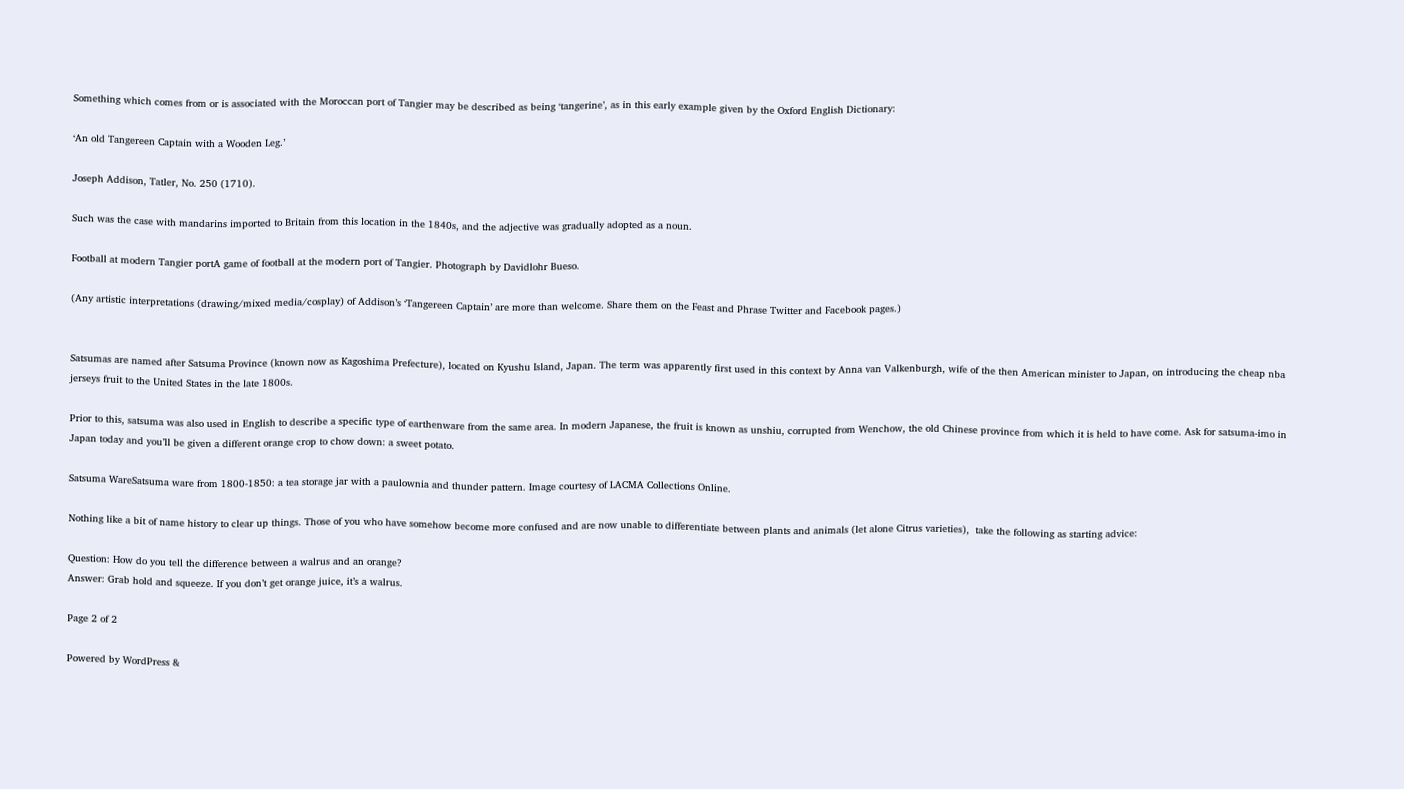Something which comes from or is associated with the Moroccan port of Tangier may be described as being ‘tangerine’, as in this early example given by the Oxford English Dictionary:

‘An old Tangereen Captain with a Wooden Leg.’

Joseph Addison, Tatler, No. 250 (1710).

Such was the case with mandarins imported to Britain from this location in the 1840s, and the adjective was gradually adopted as a noun.

Football at modern Tangier portA game of football at the modern port of Tangier. Photograph by Davidlohr Bueso.

(Any artistic interpretations (drawing/mixed media/cosplay) of Addison’s ‘Tangereen Captain’ are more than welcome. Share them on the Feast and Phrase Twitter and Facebook pages.)


Satsumas are named after Satsuma Province (known now as Kagoshima Prefecture), located on Kyushu Island, Japan. The term was apparently first used in this context by Anna van Valkenburgh, wife of the then American minister to Japan, on introducing the cheap nba jerseys fruit to the United States in the late 1800s.

Prior to this, satsuma was also used in English to describe a specific type of earthenware from the same area. In modern Japanese, the fruit is known as unshiu, corrupted from Wenchow, the old Chinese province from which it is held to have come. Ask for satsuma-imo in Japan today and you’ll be given a different orange crop to chow down: a sweet potato.

Satsuma WareSatsuma ware from 1800-1850: a tea storage jar with a paulownia and thunder pattern. Image courtesy of LACMA Collections Online.

Nothing like a bit of name history to clear up things. Those of you who have somehow become more confused and are now unable to differentiate between plants and animals (let alone Citrus varieties),  take the following as starting advice:

Question: How do you tell the difference between a walrus and an orange?
Answer: Grab hold and squeeze. If you don’t get orange juice, it’s a walrus.

Page 2 of 2

Powered by WordPress &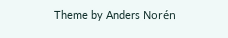Theme by Anders Norén